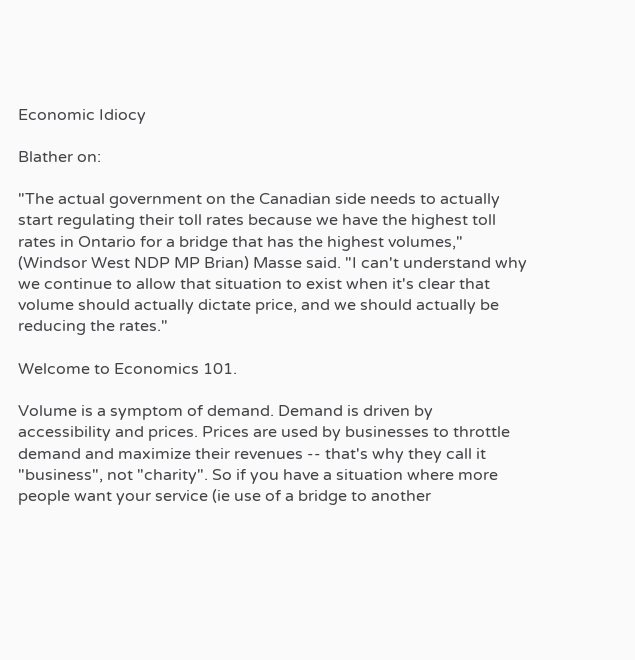Economic Idiocy

Blather on:

"The actual government on the Canadian side needs to actually start regulating their toll rates because we have the highest toll rates in Ontario for a bridge that has the highest volumes," (Windsor West NDP MP Brian) Masse said. "I can't understand why we continue to allow that situation to exist when it's clear that volume should actually dictate price, and we should actually be reducing the rates."

Welcome to Economics 101.

Volume is a symptom of demand. Demand is driven by accessibility and prices. Prices are used by businesses to throttle demand and maximize their revenues -- that's why they call it "business", not "charity". So if you have a situation where more people want your service (ie use of a bridge to another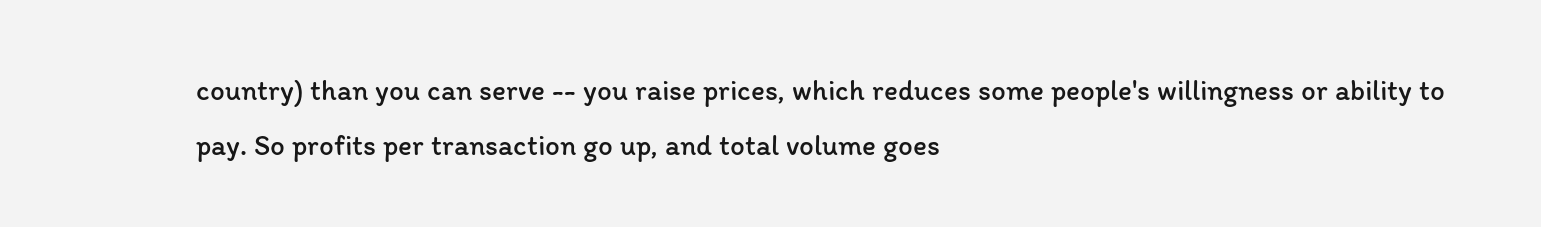country) than you can serve -- you raise prices, which reduces some people's willingness or ability to pay. So profits per transaction go up, and total volume goes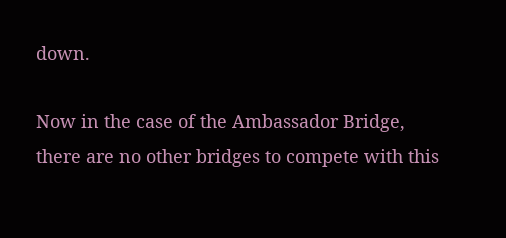down.

Now in the case of the Ambassador Bridge, there are no other bridges to compete with this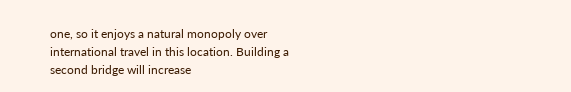one, so it enjoys a natural monopoly over international travel in this location. Building a second bridge will increase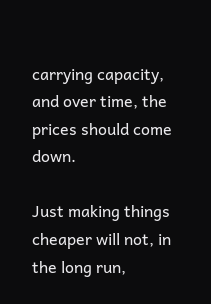carrying capacity, and over time, the prices should come down.

Just making things cheaper will not, in the long run,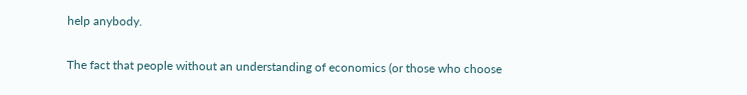help anybody.

The fact that people without an understanding of economics (or those who choose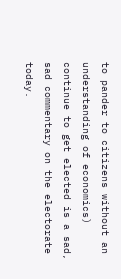to pander to citizens without an understanding of economics) continue to get elected is a sad, sad commentary on the electorate today.